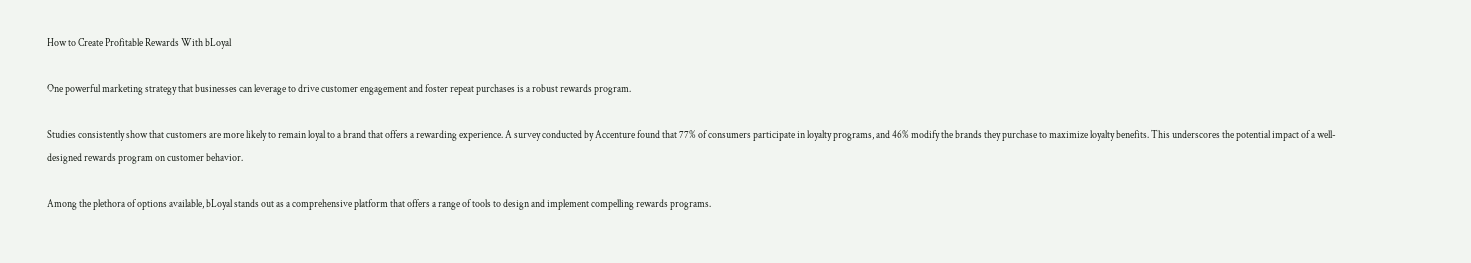How to Create Profitable Rewards With bLoyal

One powerful marketing strategy that businesses can leverage to drive customer engagement and foster repeat purchases is a robust rewards program.

Studies consistently show that customers are more likely to remain loyal to a brand that offers a rewarding experience. A survey conducted by Accenture found that 77% of consumers participate in loyalty programs, and 46% modify the brands they purchase to maximize loyalty benefits. This underscores the potential impact of a well-designed rewards program on customer behavior.

Among the plethora of options available, bLoyal stands out as a comprehensive platform that offers a range of tools to design and implement compelling rewards programs.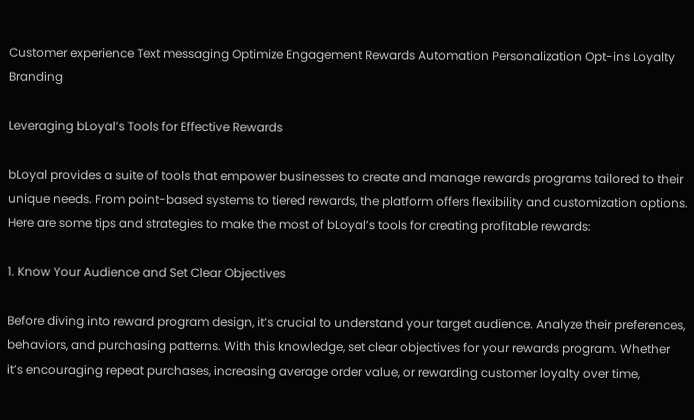Customer experience Text messaging Optimize Engagement Rewards Automation Personalization Opt-ins Loyalty Branding

Leveraging bLoyal’s Tools for Effective Rewards

bLoyal provides a suite of tools that empower businesses to create and manage rewards programs tailored to their unique needs. From point-based systems to tiered rewards, the platform offers flexibility and customization options. Here are some tips and strategies to make the most of bLoyal’s tools for creating profitable rewards:

1. Know Your Audience and Set Clear Objectives

Before diving into reward program design, it’s crucial to understand your target audience. Analyze their preferences, behaviors, and purchasing patterns. With this knowledge, set clear objectives for your rewards program. Whether it’s encouraging repeat purchases, increasing average order value, or rewarding customer loyalty over time,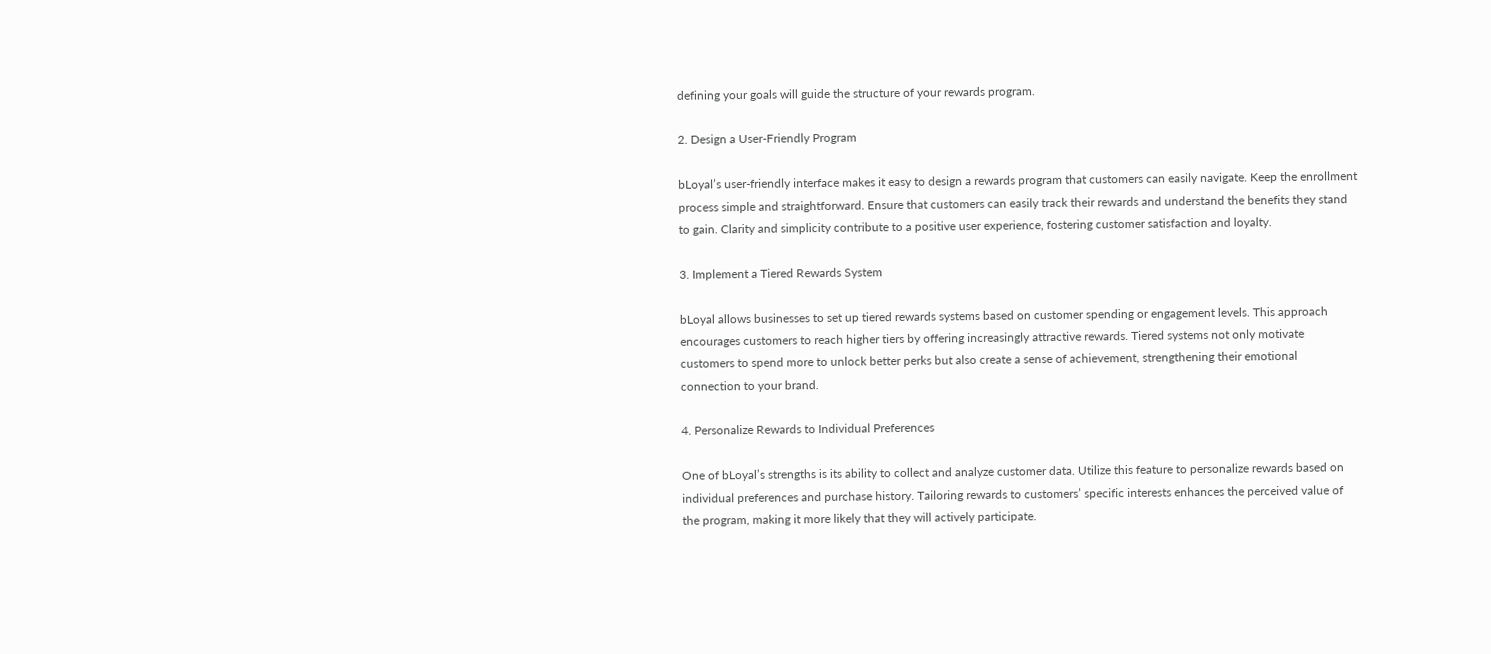defining your goals will guide the structure of your rewards program.

2. Design a User-Friendly Program

bLoyal’s user-friendly interface makes it easy to design a rewards program that customers can easily navigate. Keep the enrollment process simple and straightforward. Ensure that customers can easily track their rewards and understand the benefits they stand to gain. Clarity and simplicity contribute to a positive user experience, fostering customer satisfaction and loyalty.

3. Implement a Tiered Rewards System

bLoyal allows businesses to set up tiered rewards systems based on customer spending or engagement levels. This approach encourages customers to reach higher tiers by offering increasingly attractive rewards. Tiered systems not only motivate customers to spend more to unlock better perks but also create a sense of achievement, strengthening their emotional connection to your brand.

4. Personalize Rewards to Individual Preferences

One of bLoyal’s strengths is its ability to collect and analyze customer data. Utilize this feature to personalize rewards based on individual preferences and purchase history. Tailoring rewards to customers’ specific interests enhances the perceived value of the program, making it more likely that they will actively participate.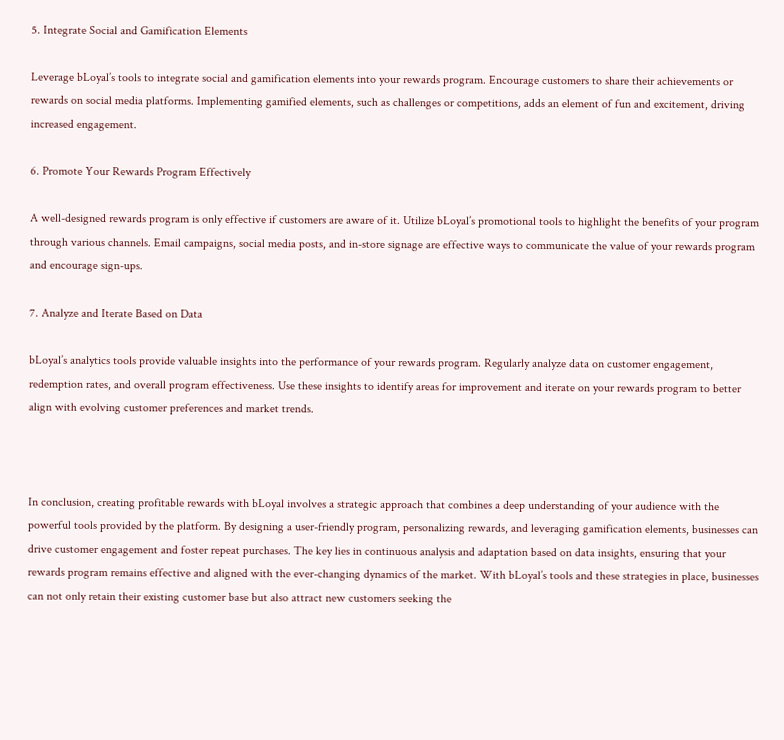5. Integrate Social and Gamification Elements

Leverage bLoyal’s tools to integrate social and gamification elements into your rewards program. Encourage customers to share their achievements or rewards on social media platforms. Implementing gamified elements, such as challenges or competitions, adds an element of fun and excitement, driving increased engagement.

6. Promote Your Rewards Program Effectively

A well-designed rewards program is only effective if customers are aware of it. Utilize bLoyal’s promotional tools to highlight the benefits of your program through various channels. Email campaigns, social media posts, and in-store signage are effective ways to communicate the value of your rewards program and encourage sign-ups.

7. Analyze and Iterate Based on Data

bLoyal’s analytics tools provide valuable insights into the performance of your rewards program. Regularly analyze data on customer engagement, redemption rates, and overall program effectiveness. Use these insights to identify areas for improvement and iterate on your rewards program to better align with evolving customer preferences and market trends.



In conclusion, creating profitable rewards with bLoyal involves a strategic approach that combines a deep understanding of your audience with the powerful tools provided by the platform. By designing a user-friendly program, personalizing rewards, and leveraging gamification elements, businesses can drive customer engagement and foster repeat purchases. The key lies in continuous analysis and adaptation based on data insights, ensuring that your rewards program remains effective and aligned with the ever-changing dynamics of the market. With bLoyal’s tools and these strategies in place, businesses can not only retain their existing customer base but also attract new customers seeking the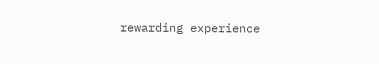rewarding experience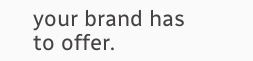your brand has to offer.